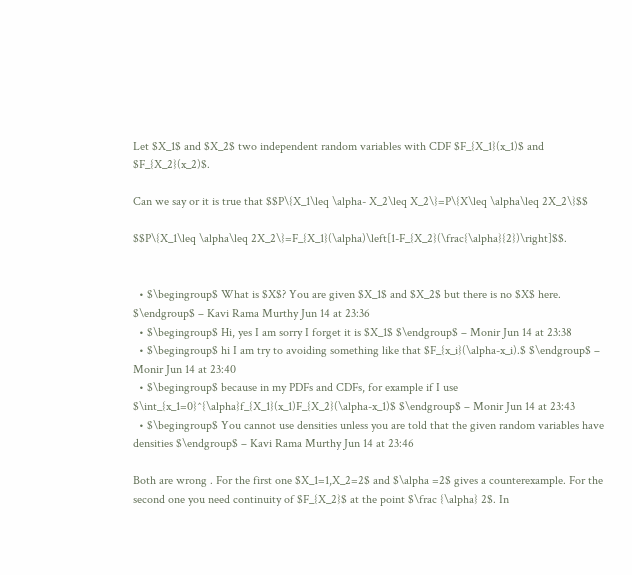Let $X_1$ and $X_2$ two independent random variables with CDF $F_{X_1}(x_1)$ and $F_{X_2}(x_2)$.

Can we say or it is true that $$P\{X_1\leq \alpha- X_2\leq X_2\}=P\{X\leq \alpha\leq 2X_2\}$$

$$P\{X_1\leq \alpha\leq 2X_2\}=F_{X_1}(\alpha)\left[1-F_{X_2}(\frac{\alpha}{2})\right]$$.


  • $\begingroup$ What is $X$? You are given $X_1$ and $X_2$ but there is no $X$ here. $\endgroup$ – Kavi Rama Murthy Jun 14 at 23:36
  • $\begingroup$ Hi, yes I am sorry I forget it is $X_1$ $\endgroup$ – Monir Jun 14 at 23:38
  • $\begingroup$ hi I am try to avoiding something like that $F_{x_i}(\alpha-x_i).$ $\endgroup$ – Monir Jun 14 at 23:40
  • $\begingroup$ because in my PDFs and CDFs, for example if I use $\int_{x_1=0}^{\alpha}f_{X_1}(x_1)F_{X_2}(\alpha-x_1)$ $\endgroup$ – Monir Jun 14 at 23:43
  • $\begingroup$ You cannot use densities unless you are told that the given random variables have densities $\endgroup$ – Kavi Rama Murthy Jun 14 at 23:46

Both are wrong . For the first one $X_1=1,X_2=2$ and $\alpha =2$ gives a counterexample. For the second one you need continuity of $F_{X_2}$ at the point $\frac {\alpha} 2$. In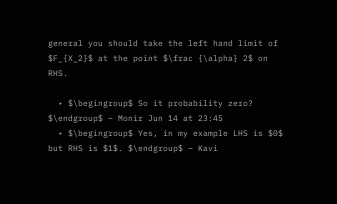general you should take the left hand limit of $F_{X_2}$ at the point $\frac {\alpha} 2$ on RHS.

  • $\begingroup$ So it probability zero? $\endgroup$ – Monir Jun 14 at 23:45
  • $\begingroup$ Yes, in my example LHS is $0$ but RHS is $1$. $\endgroup$ – Kavi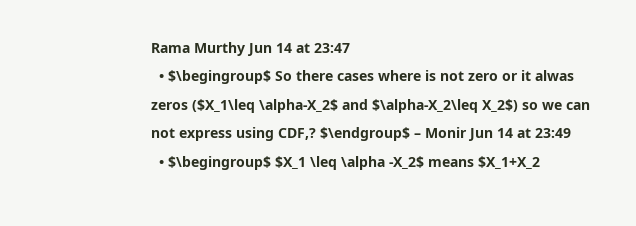Rama Murthy Jun 14 at 23:47
  • $\begingroup$ So there cases where is not zero or it alwas zeros ($X_1\leq \alpha-X_2$ and $\alpha-X_2\leq X_2$) so we can not express using CDF,? $\endgroup$ – Monir Jun 14 at 23:49
  • $\begingroup$ $X_1 \leq \alpha -X_2$ means $X_1+X_2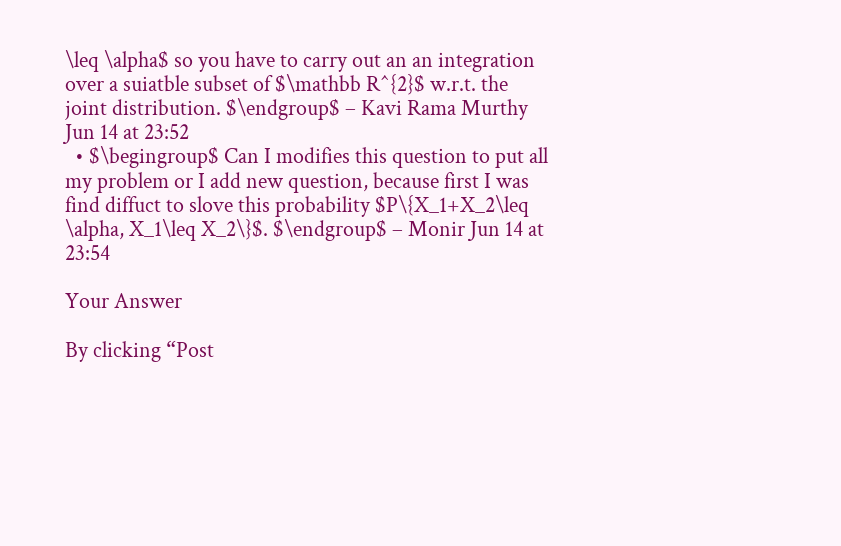\leq \alpha$ so you have to carry out an an integration over a suiatble subset of $\mathbb R^{2}$ w.r.t. the joint distribution. $\endgroup$ – Kavi Rama Murthy Jun 14 at 23:52
  • $\begingroup$ Can I modifies this question to put all my problem or I add new question, because first I was find diffuct to slove this probability $P\{X_1+X_2\leq \alpha, X_1\leq X_2\}$. $\endgroup$ – Monir Jun 14 at 23:54

Your Answer

By clicking “Post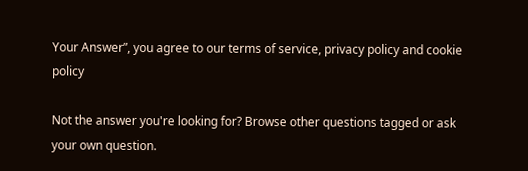Your Answer”, you agree to our terms of service, privacy policy and cookie policy

Not the answer you're looking for? Browse other questions tagged or ask your own question.